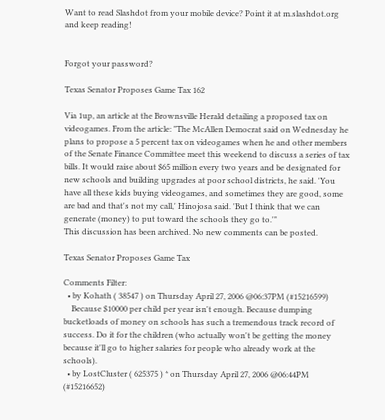Want to read Slashdot from your mobile device? Point it at m.slashdot.org and keep reading!


Forgot your password?

Texas Senator Proposes Game Tax 162

Via 1up, an article at the Brownsville Herald detailing a proposed tax on videogames. From the article: "The McAllen Democrat said on Wednesday he plans to propose a 5 percent tax on videogames when he and other members of the Senate Finance Committee meet this weekend to discuss a series of tax bills. It would raise about $65 million every two years and be designated for new schools and building upgrades at poor school districts, he said. 'You have all these kids buying videogames, and sometimes they are good, some are bad and that's not my call,' Hinojosa said. 'But I think that we can generate (money) to put toward the schools they go to.'"
This discussion has been archived. No new comments can be posted.

Texas Senator Proposes Game Tax

Comments Filter:
  • by Kohath ( 38547 ) on Thursday April 27, 2006 @06:37PM (#15216599)
    Because $10000 per child per year isn't enough. Because dumping bucketloads of money on schools has such a tremendous track record of success. Do it for the children (who actually won't be getting the money because it'll go to higher salaries for people who already work at the schools).
  • by LostCluster ( 625375 ) * on Thursday April 27, 2006 @06:44PM (#15216652)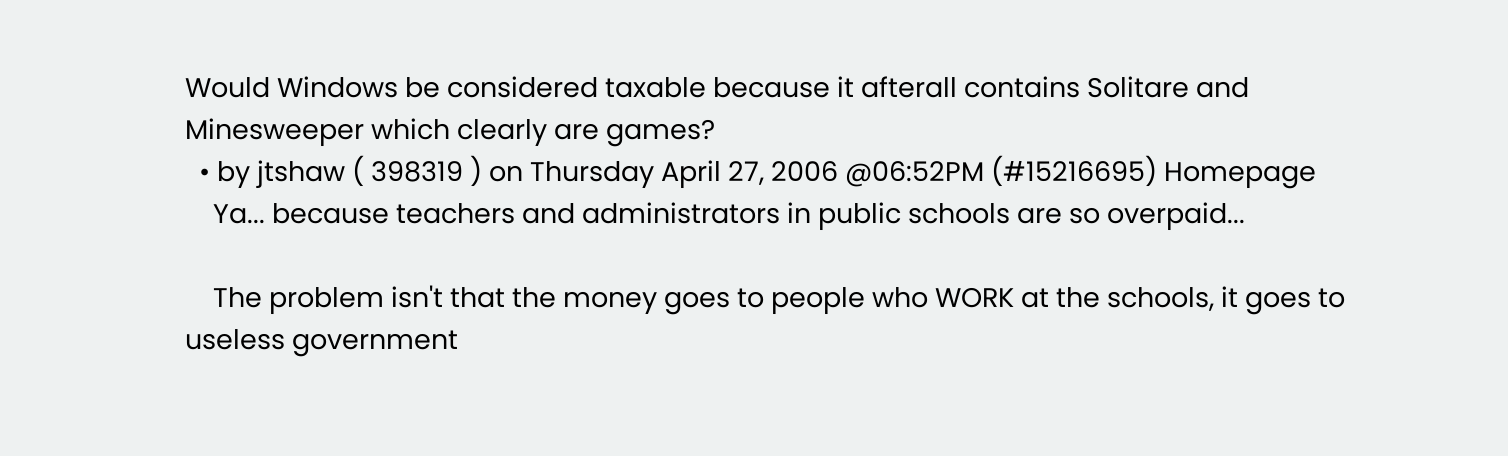Would Windows be considered taxable because it afterall contains Solitare and Minesweeper which clearly are games?
  • by jtshaw ( 398319 ) on Thursday April 27, 2006 @06:52PM (#15216695) Homepage
    Ya... because teachers and administrators in public schools are so overpaid...

    The problem isn't that the money goes to people who WORK at the schools, it goes to useless government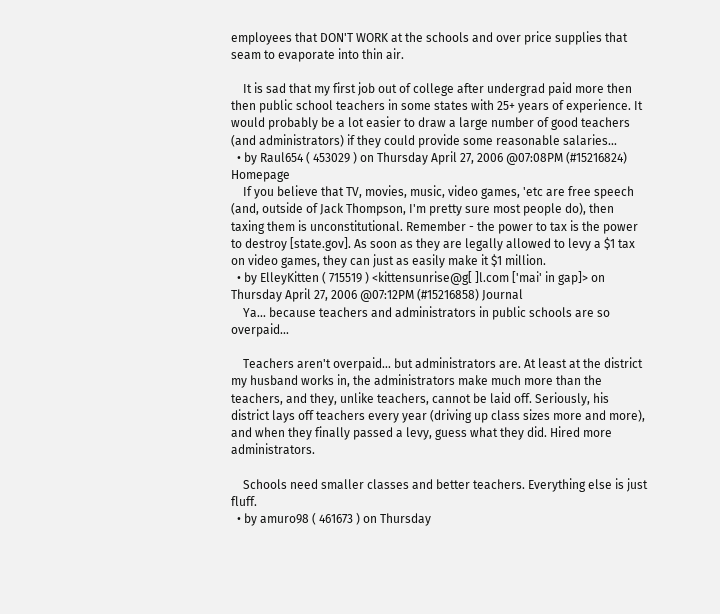employees that DON'T WORK at the schools and over price supplies that seam to evaporate into thin air.

    It is sad that my first job out of college after undergrad paid more then then public school teachers in some states with 25+ years of experience. It would probably be a lot easier to draw a large number of good teachers (and administrators) if they could provide some reasonable salaries...
  • by Raul654 ( 453029 ) on Thursday April 27, 2006 @07:08PM (#15216824) Homepage
    If you believe that TV, movies, music, video games, 'etc are free speech (and, outside of Jack Thompson, I'm pretty sure most people do), then taxing them is unconstitutional. Remember - the power to tax is the power to destroy [state.gov]. As soon as they are legally allowed to levy a $1 tax on video games, they can just as easily make it $1 million.
  • by ElleyKitten ( 715519 ) <kittensunrise@g[ ]l.com ['mai' in gap]> on Thursday April 27, 2006 @07:12PM (#15216858) Journal
    Ya... because teachers and administrators in public schools are so overpaid...

    Teachers aren't overpaid... but administrators are. At least at the district my husband works in, the administrators make much more than the teachers, and they, unlike teachers, cannot be laid off. Seriously, his district lays off teachers every year (driving up class sizes more and more), and when they finally passed a levy, guess what they did. Hired more administrators.

    Schools need smaller classes and better teachers. Everything else is just fluff.
  • by amuro98 ( 461673 ) on Thursday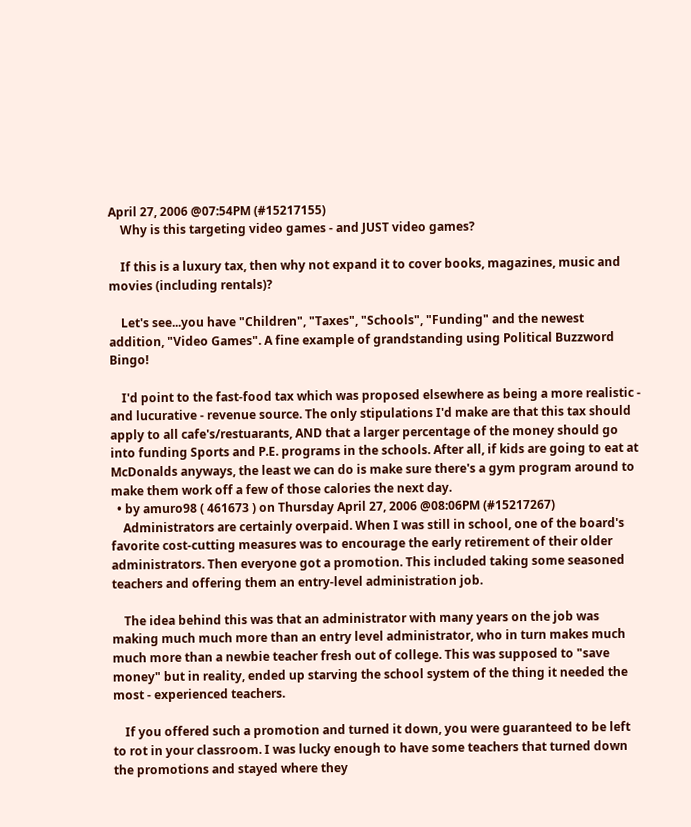April 27, 2006 @07:54PM (#15217155)
    Why is this targeting video games - and JUST video games?

    If this is a luxury tax, then why not expand it to cover books, magazines, music and movies (including rentals)?

    Let's see...you have "Children", "Taxes", "Schools", "Funding" and the newest addition, "Video Games". A fine example of grandstanding using Political Buzzword Bingo!

    I'd point to the fast-food tax which was proposed elsewhere as being a more realistic - and lucurative - revenue source. The only stipulations I'd make are that this tax should apply to all cafe's/restuarants, AND that a larger percentage of the money should go into funding Sports and P.E. programs in the schools. After all, if kids are going to eat at McDonalds anyways, the least we can do is make sure there's a gym program around to make them work off a few of those calories the next day.
  • by amuro98 ( 461673 ) on Thursday April 27, 2006 @08:06PM (#15217267)
    Administrators are certainly overpaid. When I was still in school, one of the board's favorite cost-cutting measures was to encourage the early retirement of their older administrators. Then everyone got a promotion. This included taking some seasoned teachers and offering them an entry-level administration job.

    The idea behind this was that an administrator with many years on the job was making much much more than an entry level administrator, who in turn makes much much more than a newbie teacher fresh out of college. This was supposed to "save money" but in reality, ended up starving the school system of the thing it needed the most - experienced teachers.

    If you offered such a promotion and turned it down, you were guaranteed to be left to rot in your classroom. I was lucky enough to have some teachers that turned down the promotions and stayed where they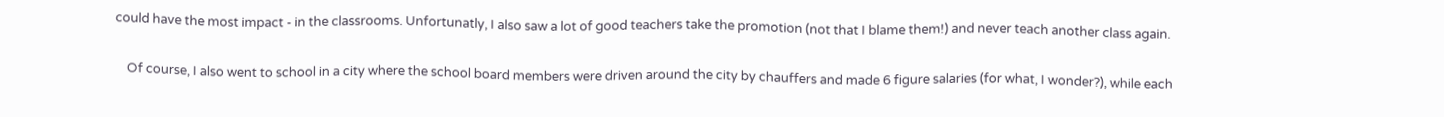could have the most impact - in the classrooms. Unfortunatly, I also saw a lot of good teachers take the promotion (not that I blame them!) and never teach another class again.

    Of course, I also went to school in a city where the school board members were driven around the city by chauffers and made 6 figure salaries (for what, I wonder?), while each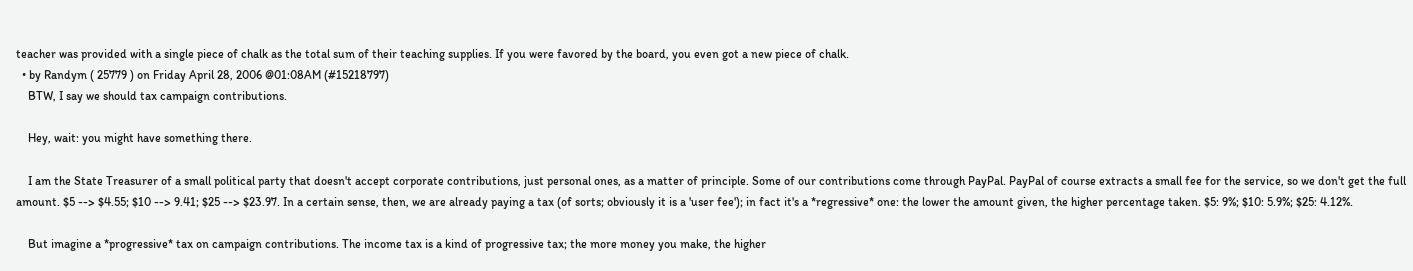teacher was provided with a single piece of chalk as the total sum of their teaching supplies. If you were favored by the board, you even got a new piece of chalk.
  • by Randym ( 25779 ) on Friday April 28, 2006 @01:08AM (#15218797)
    BTW, I say we should tax campaign contributions.

    Hey, wait: you might have something there.

    I am the State Treasurer of a small political party that doesn't accept corporate contributions, just personal ones, as a matter of principle. Some of our contributions come through PayPal. PayPal of course extracts a small fee for the service, so we don't get the full amount. $5 --> $4.55; $10 --> 9.41; $25 --> $23.97. In a certain sense, then, we are already paying a tax (of sorts; obviously it is a 'user fee'); in fact it's a *regressive* one: the lower the amount given, the higher percentage taken. $5: 9%; $10: 5.9%; $25: 4.12%.

    But imagine a *progressive* tax on campaign contributions. The income tax is a kind of progressive tax; the more money you make, the higher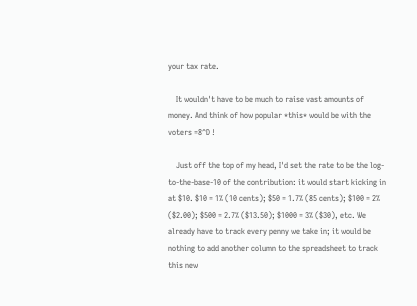your tax rate.

    It wouldn't have to be much to raise vast amounts of money. And think of how popular *this* would be with the voters =8^D !

    Just off the top of my head, I'd set the rate to be the log-to-the-base-10 of the contribution: it would start kicking in at $10. $10 = 1% (10 cents); $50 = 1.7% (85 cents); $100 = 2% ($2.00); $500 = 2.7% ($13.50); $1000 = 3% ($30), etc. We already have to track every penny we take in; it would be nothing to add another column to the spreadsheet to track this new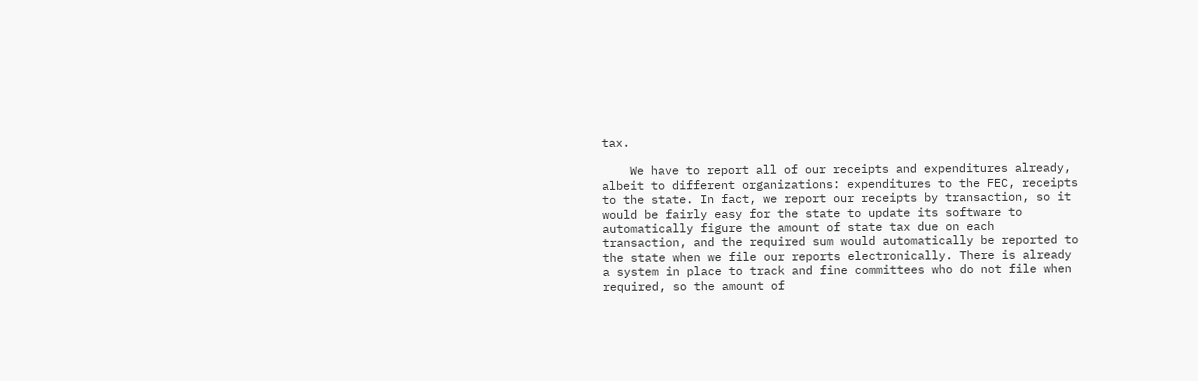tax.

    We have to report all of our receipts and expenditures already, albeit to different organizations: expenditures to the FEC, receipts to the state. In fact, we report our receipts by transaction, so it would be fairly easy for the state to update its software to automatically figure the amount of state tax due on each transaction, and the required sum would automatically be reported to the state when we file our reports electronically. There is already a system in place to track and fine committees who do not file when required, so the amount of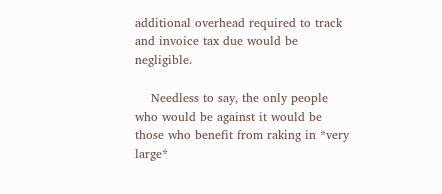additional overhead required to track and invoice tax due would be negligible.

    Needless to say, the only people who would be against it would be those who benefit from raking in *very large*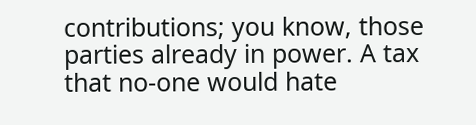contributions; you know, those parties already in power. A tax that no-one would hate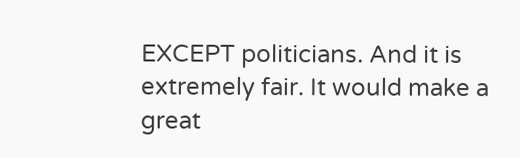EXCEPT politicians. And it is extremely fair. It would make a great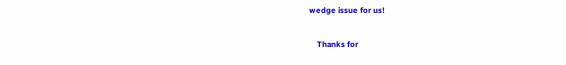wedge issue for us!

    Thanks for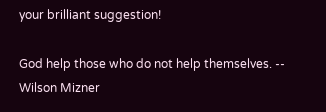your brilliant suggestion!

God help those who do not help themselves. -- Wilson Mizner